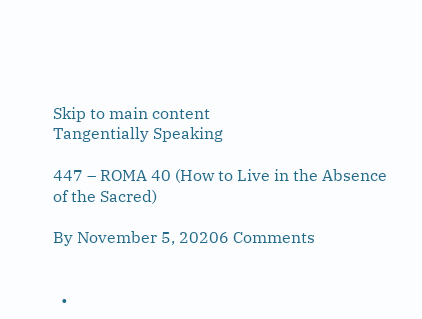Skip to main content
Tangentially Speaking

447 – ROMA 40 (How to Live in the Absence of the Sacred)

By November 5, 20206 Comments


  •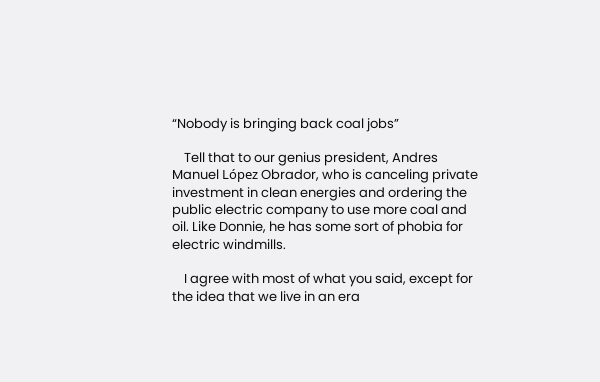“Nobody is bringing back coal jobs”

    Tell that to our genius president, Andres Manuel López Obrador, who is canceling private investment in clean energies and ordering the public electric company to use more coal and oil. Like Donnie, he has some sort of phobia for electric windmills.

    I agree with most of what you said, except for the idea that we live in an era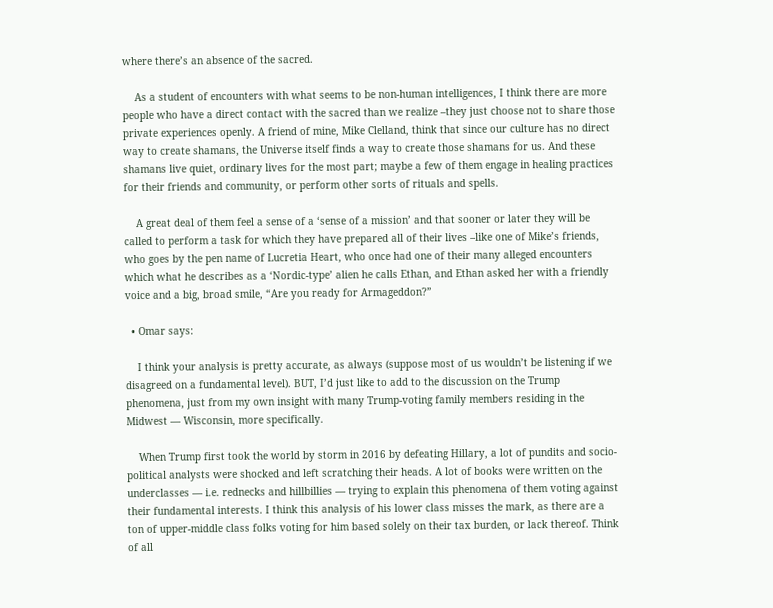where there’s an absence of the sacred.

    As a student of encounters with what seems to be non-human intelligences, I think there are more people who have a direct contact with the sacred than we realize –they just choose not to share those private experiences openly. A friend of mine, Mike Clelland, think that since our culture has no direct way to create shamans, the Universe itself finds a way to create those shamans for us. And these shamans live quiet, ordinary lives for the most part; maybe a few of them engage in healing practices for their friends and community, or perform other sorts of rituals and spells.

    A great deal of them feel a sense of a ‘sense of a mission’ and that sooner or later they will be called to perform a task for which they have prepared all of their lives –like one of Mike’s friends, who goes by the pen name of Lucretia Heart, who once had one of their many alleged encounters which what he describes as a ‘Nordic-type’ alien he calls Ethan, and Ethan asked her with a friendly voice and a big, broad smile, “Are you ready for Armageddon?”

  • Omar says:

    I think your analysis is pretty accurate, as always (suppose most of us wouldn’t be listening if we disagreed on a fundamental level). BUT, I’d just like to add to the discussion on the Trump phenomena, just from my own insight with many Trump-voting family members residing in the Midwest — Wisconsin, more specifically.

    When Trump first took the world by storm in 2016 by defeating Hillary, a lot of pundits and socio-political analysts were shocked and left scratching their heads. A lot of books were written on the underclasses — i.e. rednecks and hillbillies — trying to explain this phenomena of them voting against their fundamental interests. I think this analysis of his lower class misses the mark, as there are a ton of upper-middle class folks voting for him based solely on their tax burden, or lack thereof. Think of all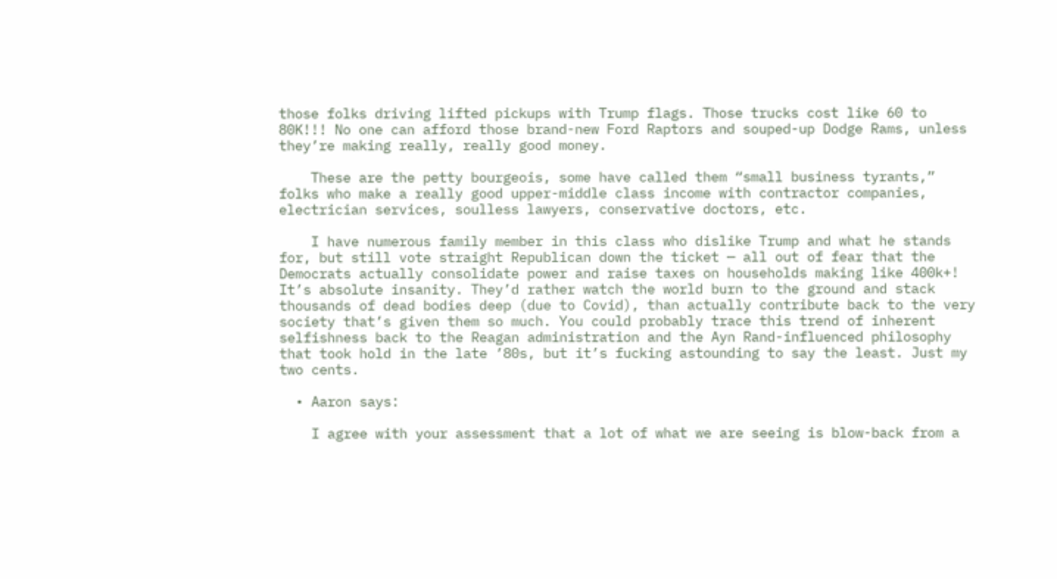those folks driving lifted pickups with Trump flags. Those trucks cost like 60 to 80K!!! No one can afford those brand-new Ford Raptors and souped-up Dodge Rams, unless they’re making really, really good money.

    These are the petty bourgeois, some have called them “small business tyrants,” folks who make a really good upper-middle class income with contractor companies, electrician services, soulless lawyers, conservative doctors, etc.

    I have numerous family member in this class who dislike Trump and what he stands for, but still vote straight Republican down the ticket — all out of fear that the Democrats actually consolidate power and raise taxes on households making like 400k+! It’s absolute insanity. They’d rather watch the world burn to the ground and stack thousands of dead bodies deep (due to Covid), than actually contribute back to the very society that’s given them so much. You could probably trace this trend of inherent selfishness back to the Reagan administration and the Ayn Rand-influenced philosophy that took hold in the late ’80s, but it’s fucking astounding to say the least. Just my two cents.

  • Aaron says:

    I agree with your assessment that a lot of what we are seeing is blow-back from a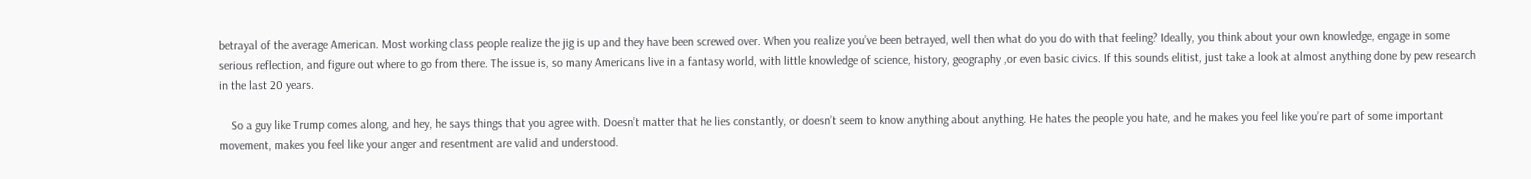betrayal of the average American. Most working class people realize the jig is up and they have been screwed over. When you realize you’ve been betrayed, well then what do you do with that feeling? Ideally, you think about your own knowledge, engage in some serious reflection, and figure out where to go from there. The issue is, so many Americans live in a fantasy world, with little knowledge of science, history, geography ,or even basic civics. If this sounds elitist, just take a look at almost anything done by pew research in the last 20 years.

    So a guy like Trump comes along, and hey, he says things that you agree with. Doesn’t matter that he lies constantly, or doesn’t seem to know anything about anything. He hates the people you hate, and he makes you feel like you’re part of some important movement, makes you feel like your anger and resentment are valid and understood.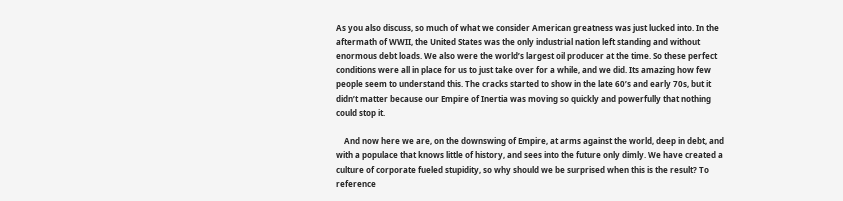As you also discuss, so much of what we consider American greatness was just lucked into. In the aftermath of WWII, the United States was the only industrial nation left standing and without enormous debt loads. We also were the world’s largest oil producer at the time. So these perfect conditions were all in place for us to just take over for a while, and we did. Its amazing how few people seem to understand this. The cracks started to show in the late 60’s and early 70s, but it didn’t matter because our Empire of Inertia was moving so quickly and powerfully that nothing could stop it.

    And now here we are, on the downswing of Empire, at arms against the world, deep in debt, and with a populace that knows little of history, and sees into the future only dimly. We have created a culture of corporate fueled stupidity, so why should we be surprised when this is the result? To reference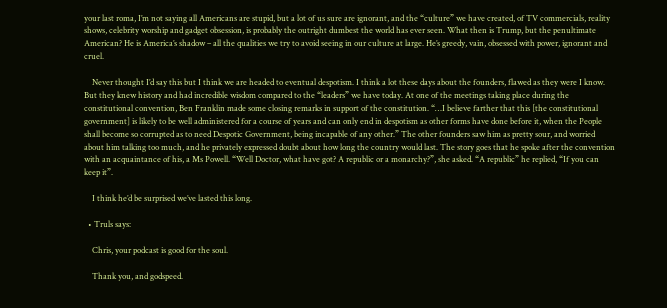your last roma, I’m not saying all Americans are stupid, but a lot of us sure are ignorant, and the “culture” we have created, of TV commercials, reality shows, celebrity worship and gadget obsession, is probably the outright dumbest the world has ever seen. What then is Trump, but the penultimate American? He is America’s shadow – all the qualities we try to avoid seeing in our culture at large. He’s greedy, vain, obsessed with power, ignorant and cruel.

    Never thought I’d say this but I think we are headed to eventual despotism. I think a lot these days about the founders, flawed as they were I know. But they knew history and had incredible wisdom compared to the “leaders” we have today. At one of the meetings taking place during the constitutional convention, Ben Franklin made some closing remarks in support of the constitution. “…I believe farther that this [the constitutional government] is likely to be well administered for a course of years and can only end in despotism as other forms have done before it, when the People shall become so corrupted as to need Despotic Government, being incapable of any other.” The other founders saw him as pretty sour, and worried about him talking too much, and he privately expressed doubt about how long the country would last. The story goes that he spoke after the convention with an acquaintance of his, a Ms Powell. “Well Doctor, what have got? A republic or a monarchy?”, she asked. “A republic” he replied, “If you can keep it”.

    I think he’d be surprised we’ve lasted this long.

  • Truls says:

    Chris, your podcast is good for the soul.

    Thank you, and godspeed.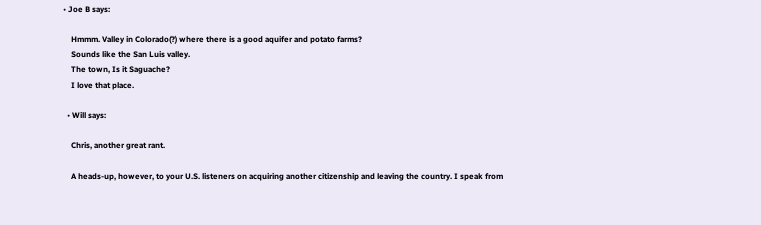• Joe B says:

    Hmmm. Valley in Colorado(?) where there is a good aquifer and potato farms?
    Sounds like the San Luis valley.
    The town, Is it Saguache?
    I love that place.

  • Will says:

    Chris, another great rant.

    A heads-up, however, to your U.S. listeners on acquiring another citizenship and leaving the country. I speak from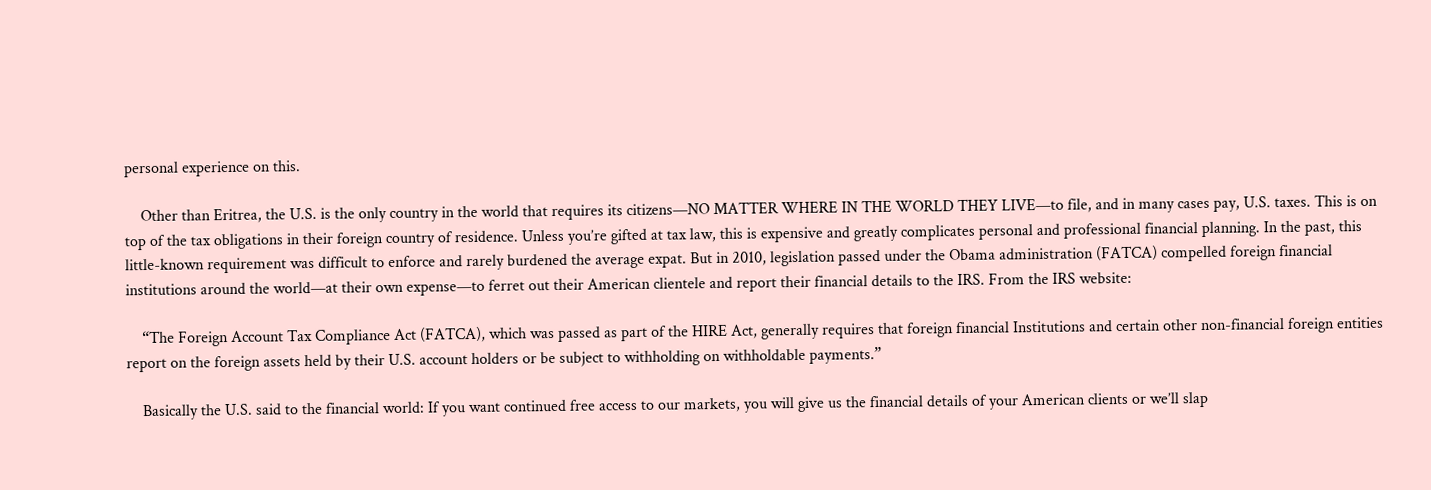personal experience on this.

    Other than Eritrea, the U.S. is the only country in the world that requires its citizens—NO MATTER WHERE IN THE WORLD THEY LIVE—to file, and in many cases pay, U.S. taxes. This is on top of the tax obligations in their foreign country of residence. Unless you’re gifted at tax law, this is expensive and greatly complicates personal and professional financial planning. In the past, this little-known requirement was difficult to enforce and rarely burdened the average expat. But in 2010, legislation passed under the Obama administration (FATCA) compelled foreign financial institutions around the world—at their own expense—to ferret out their American clientele and report their financial details to the IRS. From the IRS website:

    “The Foreign Account Tax Compliance Act (FATCA), which was passed as part of the HIRE Act, generally requires that foreign financial Institutions and certain other non-financial foreign entities report on the foreign assets held by their U.S. account holders or be subject to withholding on withholdable payments.”

    Basically the U.S. said to the financial world: If you want continued free access to our markets, you will give us the financial details of your American clients or we’ll slap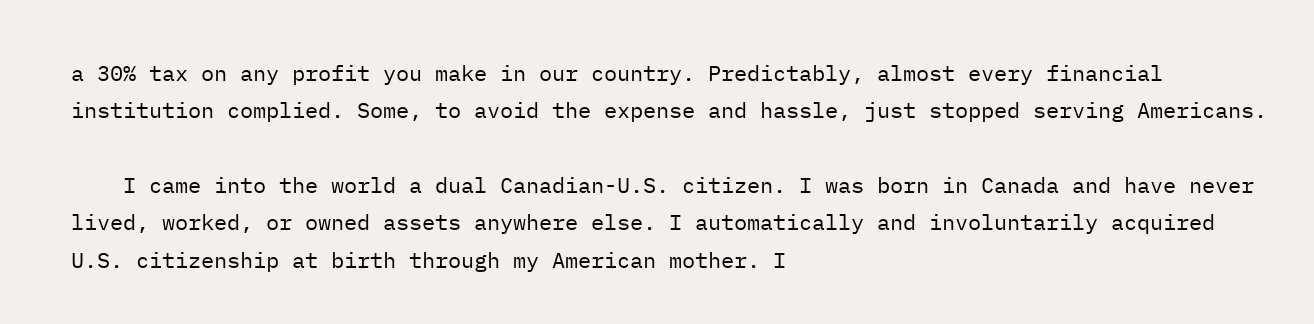a 30% tax on any profit you make in our country. Predictably, almost every financial institution complied. Some, to avoid the expense and hassle, just stopped serving Americans.

    I came into the world a dual Canadian-U.S. citizen. I was born in Canada and have never lived, worked, or owned assets anywhere else. I automatically and involuntarily acquired U.S. citizenship at birth through my American mother. I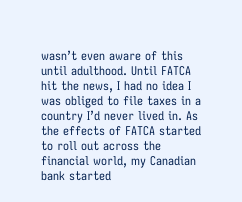wasn’t even aware of this until adulthood. Until FATCA hit the news, I had no idea I was obliged to file taxes in a country I’d never lived in. As the effects of FATCA started to roll out across the financial world, my Canadian bank started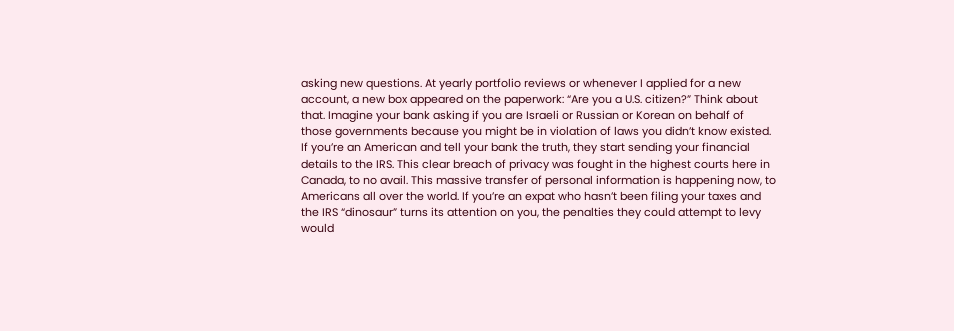asking new questions. At yearly portfolio reviews or whenever I applied for a new account, a new box appeared on the paperwork: “Are you a U.S. citizen?” Think about that. Imagine your bank asking if you are Israeli or Russian or Korean on behalf of those governments because you might be in violation of laws you didn’t know existed. If you’re an American and tell your bank the truth, they start sending your financial details to the IRS. This clear breach of privacy was fought in the highest courts here in Canada, to no avail. This massive transfer of personal information is happening now, to Americans all over the world. If you’re an expat who hasn’t been filing your taxes and the IRS “dinosaur” turns its attention on you, the penalties they could attempt to levy would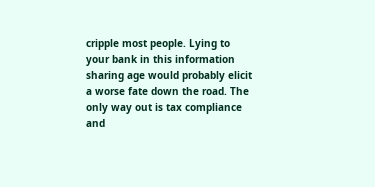cripple most people. Lying to your bank in this information sharing age would probably elicit a worse fate down the road. The only way out is tax compliance and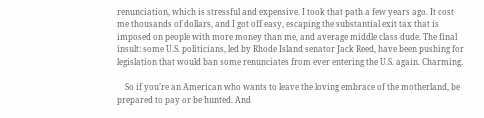renunciation, which is stressful and expensive. I took that path a few years ago. It cost me thousands of dollars, and I got off easy, escaping the substantial exit tax that is imposed on people with more money than me, and average middle class dude. The final insult: some U.S. politicians, led by Rhode Island senator Jack Reed, have been pushing for legislation that would ban some renunciates from ever entering the U.S. again. Charming.

    So if you’re an American who wants to leave the loving embrace of the motherland, be prepared to pay or be hunted. And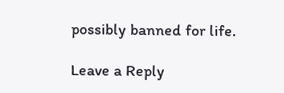possibly banned for life.

Leave a Reply